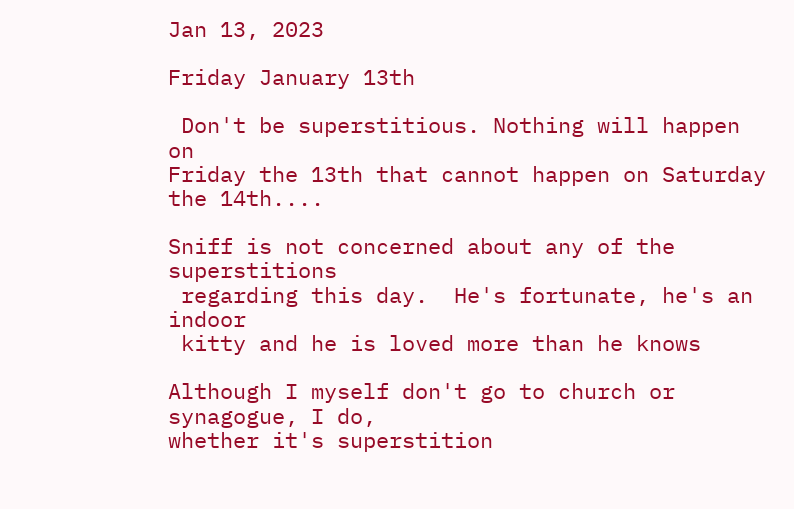Jan 13, 2023

Friday January 13th

 Don't be superstitious. Nothing will happen on
Friday the 13th that cannot happen on Saturday the 14th....

Sniff is not concerned about any of the superstitions
 regarding this day.  He's fortunate, he's an indoor
 kitty and he is loved more than he knows

Although I myself don't go to church or synagogue, I do,
whether it's superstition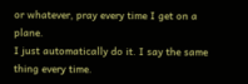or whatever, pray every time I get on a plane.
I just automatically do it. I say the same thing every time.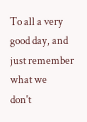To all a very good day, and just remember what we
don't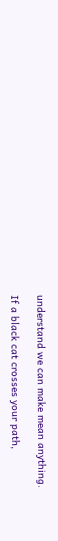understand we can make mean anything.

If a black cat crosses your path,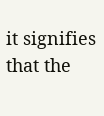it signifies
that the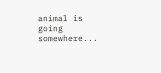animal is going somewhere...